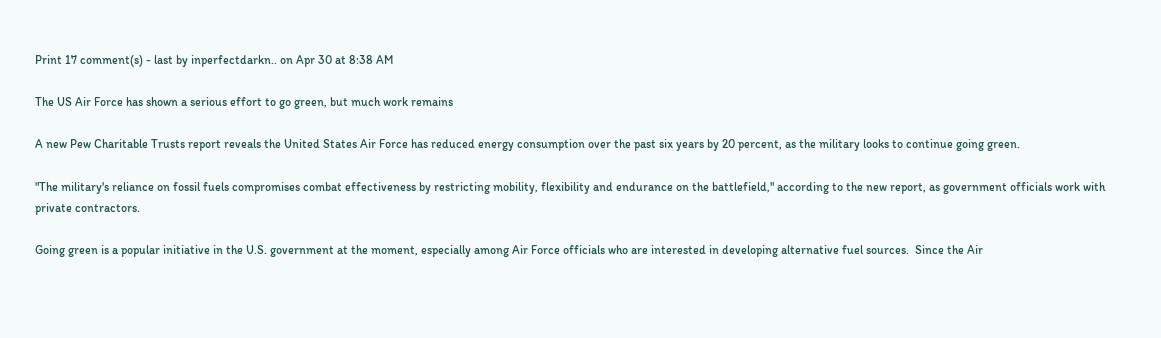Print 17 comment(s) - last by inperfectdarkn.. on Apr 30 at 8:38 AM

The US Air Force has shown a serious effort to go green, but much work remains

A new Pew Charitable Trusts report reveals the United States Air Force has reduced energy consumption over the past six years by 20 percent, as the military looks to continue going green.

"The military's reliance on fossil fuels compromises combat effectiveness by restricting mobility, flexibility and endurance on the battlefield," according to the new report, as government officials work with private contractors.

Going green is a popular initiative in the U.S. government at the moment, especially among Air Force officials who are interested in developing alternative fuel sources.  Since the Air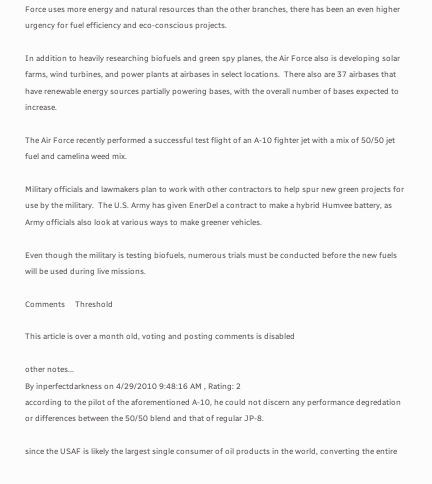Force uses more energy and natural resources than the other branches, there has been an even higher urgency for fuel efficiency and eco-conscious projects.

In addition to heavily researching biofuels and green spy planes, the Air Force also is developing solar farms, wind turbines, and power plants at airbases in select locations.  There also are 37 airbases that have renewable energy sources partially powering bases, with the overall number of bases expected to increase.

The Air Force recently performed a successful test flight of an A-10 fighter jet with a mix of 50/50 jet fuel and camelina weed mix.

Military officials and lawmakers plan to work with other contractors to help spur new green projects for use by the military.  The U.S. Army has given EnerDel a contract to make a hybrid Humvee battery, as Army officials also look at various ways to make greener vehicles.

Even though the military is testing biofuels, numerous trials must be conducted before the new fuels will be used during live missions.

Comments     Threshold

This article is over a month old, voting and posting comments is disabled

other notes...
By inperfectdarkness on 4/29/2010 9:48:16 AM , Rating: 2
according to the pilot of the aforementioned A-10, he could not discern any performance degredation or differences between the 50/50 blend and that of regular JP-8.

since the USAF is likely the largest single consumer of oil products in the world, converting the entire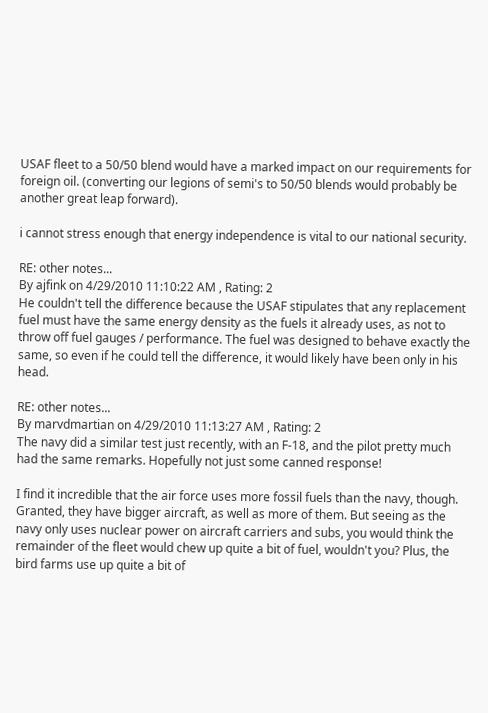USAF fleet to a 50/50 blend would have a marked impact on our requirements for foreign oil. (converting our legions of semi's to 50/50 blends would probably be another great leap forward).

i cannot stress enough that energy independence is vital to our national security.

RE: other notes...
By ajfink on 4/29/2010 11:10:22 AM , Rating: 2
He couldn't tell the difference because the USAF stipulates that any replacement fuel must have the same energy density as the fuels it already uses, as not to throw off fuel gauges / performance. The fuel was designed to behave exactly the same, so even if he could tell the difference, it would likely have been only in his head.

RE: other notes...
By marvdmartian on 4/29/2010 11:13:27 AM , Rating: 2
The navy did a similar test just recently, with an F-18, and the pilot pretty much had the same remarks. Hopefully not just some canned response!

I find it incredible that the air force uses more fossil fuels than the navy, though. Granted, they have bigger aircraft, as well as more of them. But seeing as the navy only uses nuclear power on aircraft carriers and subs, you would think the remainder of the fleet would chew up quite a bit of fuel, wouldn't you? Plus, the bird farms use up quite a bit of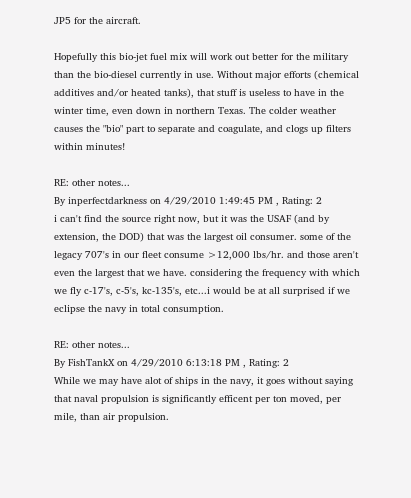JP5 for the aircraft.

Hopefully this bio-jet fuel mix will work out better for the military than the bio-diesel currently in use. Without major efforts (chemical additives and/or heated tanks), that stuff is useless to have in the winter time, even down in northern Texas. The colder weather causes the "bio" part to separate and coagulate, and clogs up filters within minutes!

RE: other notes...
By inperfectdarkness on 4/29/2010 1:49:45 PM , Rating: 2
i can't find the source right now, but it was the USAF (and by extension, the DOD) that was the largest oil consumer. some of the legacy 707's in our fleet consume >12,000 lbs/hr. and those aren't even the largest that we have. considering the frequency with which we fly c-17's, c-5's, kc-135's, etc...i would be at all surprised if we eclipse the navy in total consumption.

RE: other notes...
By FishTankX on 4/29/2010 6:13:18 PM , Rating: 2
While we may have alot of ships in the navy, it goes without saying that naval propulsion is significantly efficent per ton moved, per mile, than air propulsion.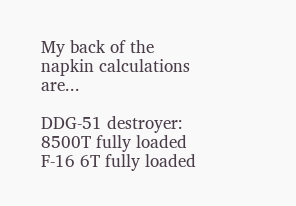My back of the napkin calculations are...

DDG-51 destroyer: 8500T fully loaded
F-16 6T fully loaded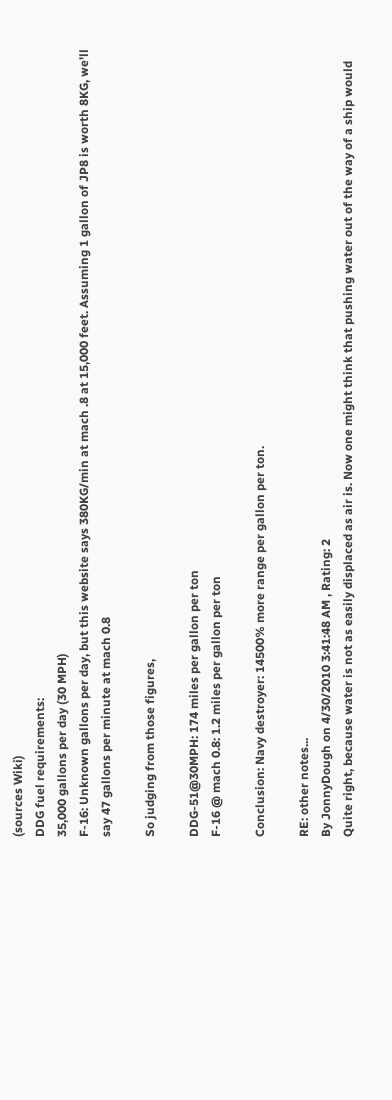(sources Wiki)
DDG fuel requirements:
35,000 gallons per day (30 MPH)
F-16: Unknown gallons per day, but this website says 380KG/min at mach .8 at 15,000 feet. Assuming 1 gallon of JP8 is worth 8KG, we'll say 47 gallons per minute at mach 0.8

So judging from those figures,

DDG-51@30MPH: 174 miles per gallon per ton
F-16 @ mach 0.8: 1.2 miles per gallon per ton

Conclusion: Navy destroyer: 14500% more range per gallon per ton.

RE: other notes...
By JonnyDough on 4/30/2010 3:41:48 AM , Rating: 2
Quite right, because water is not as easily displaced as air is. Now one might think that pushing water out of the way of a ship would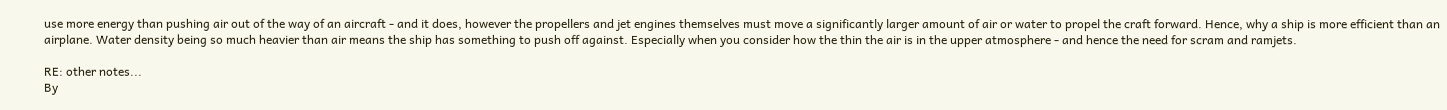use more energy than pushing air out of the way of an aircraft - and it does, however the propellers and jet engines themselves must move a significantly larger amount of air or water to propel the craft forward. Hence, why a ship is more efficient than an airplane. Water density being so much heavier than air means the ship has something to push off against. Especially when you consider how the thin the air is in the upper atmosphere - and hence the need for scram and ramjets.

RE: other notes...
By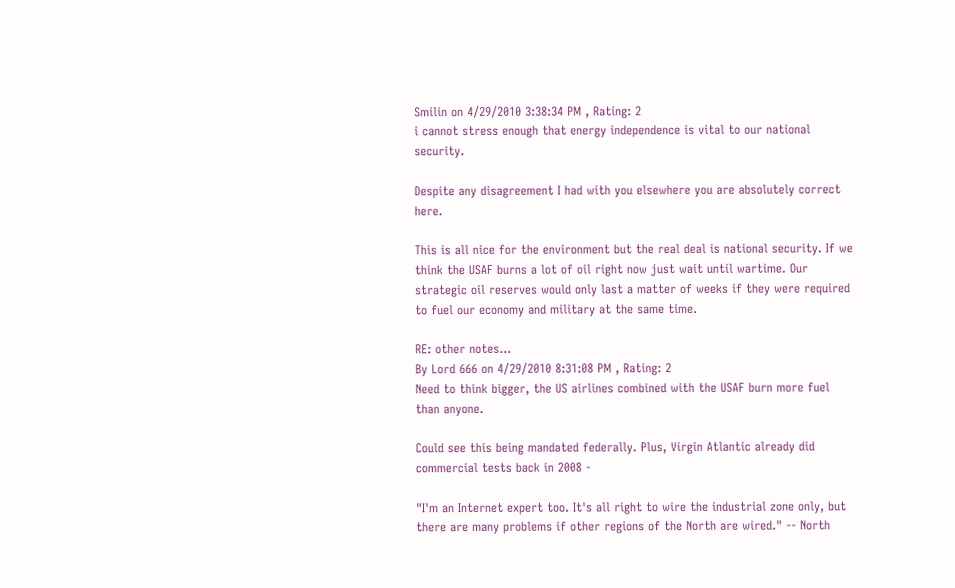Smilin on 4/29/2010 3:38:34 PM , Rating: 2
i cannot stress enough that energy independence is vital to our national security.

Despite any disagreement I had with you elsewhere you are absolutely correct here.

This is all nice for the environment but the real deal is national security. If we think the USAF burns a lot of oil right now just wait until wartime. Our strategic oil reserves would only last a matter of weeks if they were required to fuel our economy and military at the same time.

RE: other notes...
By Lord 666 on 4/29/2010 8:31:08 PM , Rating: 2
Need to think bigger, the US airlines combined with the USAF burn more fuel than anyone.

Could see this being mandated federally. Plus, Virgin Atlantic already did commercial tests back in 2008 -

"I'm an Internet expert too. It's all right to wire the industrial zone only, but there are many problems if other regions of the North are wired." -- North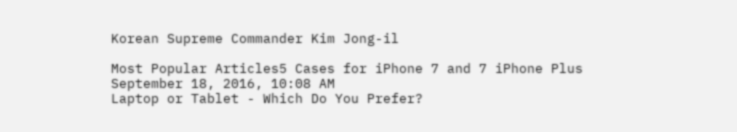Korean Supreme Commander Kim Jong-il

Most Popular Articles5 Cases for iPhone 7 and 7 iPhone Plus
September 18, 2016, 10:08 AM
Laptop or Tablet - Which Do You Prefer?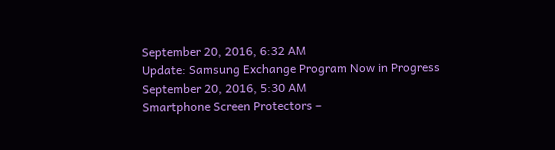September 20, 2016, 6:32 AM
Update: Samsung Exchange Program Now in Progress
September 20, 2016, 5:30 AM
Smartphone Screen Protectors –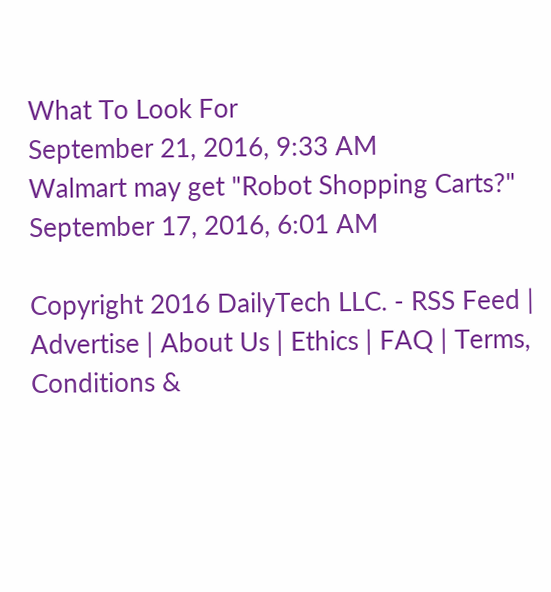What To Look For
September 21, 2016, 9:33 AM
Walmart may get "Robot Shopping Carts?"
September 17, 2016, 6:01 AM

Copyright 2016 DailyTech LLC. - RSS Feed | Advertise | About Us | Ethics | FAQ | Terms, Conditions &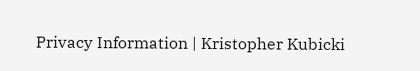Privacy Information | Kristopher Kubicki